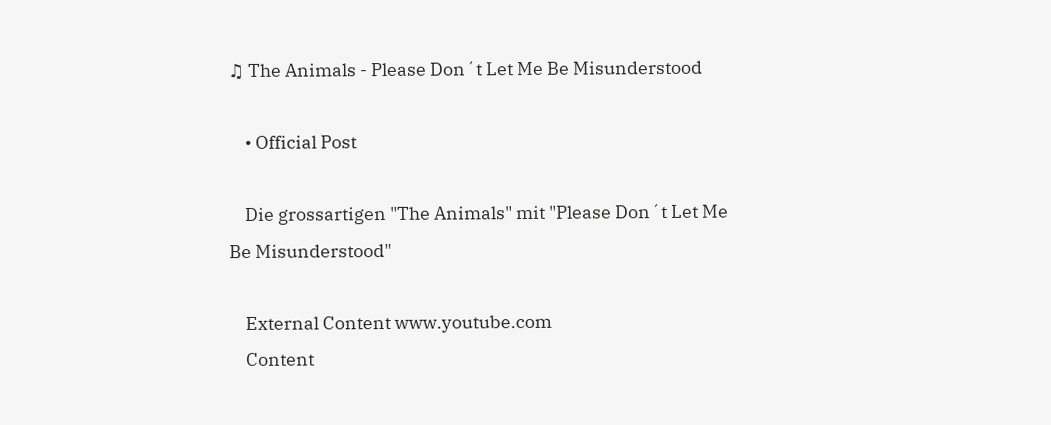♫ The Animals - Please Don´t Let Me Be Misunderstood

    • Official Post

    Die grossartigen "The Animals" mit "Please Don´t Let Me Be Misunderstood"

    External Content www.youtube.com
    Content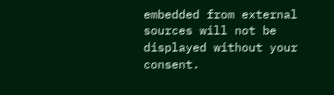embedded from external sources will not be displayed without your consent.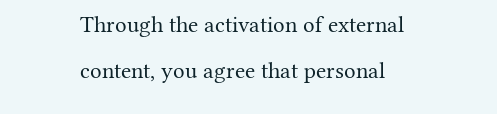Through the activation of external content, you agree that personal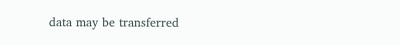data may be transferred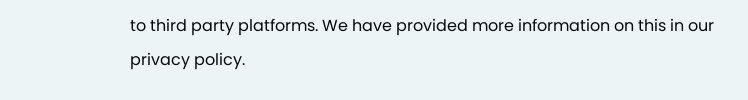to third party platforms. We have provided more information on this in our privacy policy.